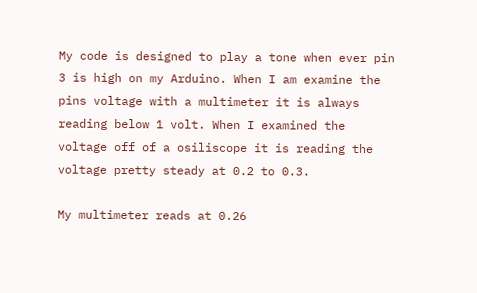My code is designed to play a tone when ever pin 3 is high on my Arduino. When I am examine the pins voltage with a multimeter it is always reading below 1 volt. When I examined the voltage off of a osiliscope it is reading the voltage pretty steady at 0.2 to 0.3.

My multimeter reads at 0.26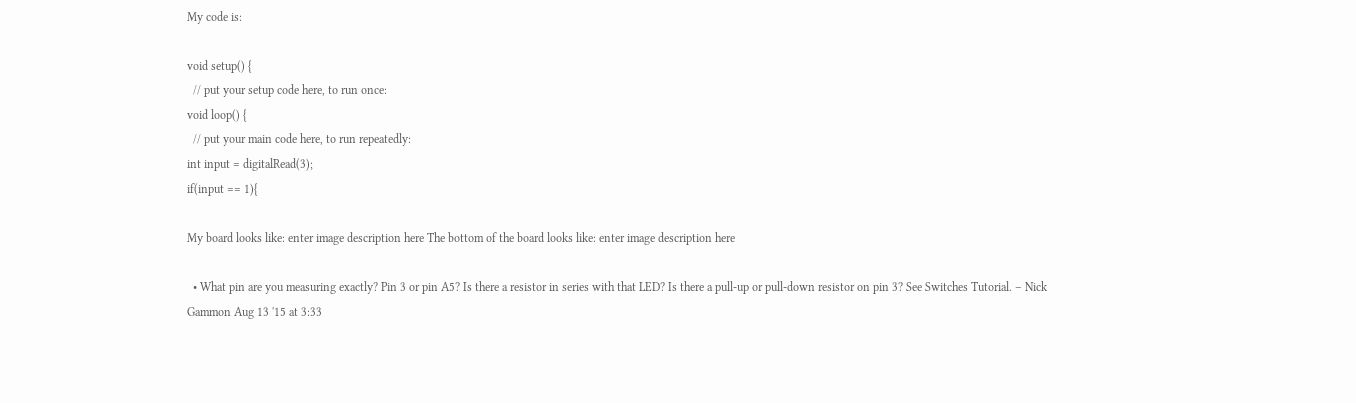My code is:

void setup() {
  // put your setup code here, to run once:
void loop() {
  // put your main code here, to run repeatedly:
int input = digitalRead(3);
if(input == 1){

My board looks like: enter image description here The bottom of the board looks like: enter image description here

  • What pin are you measuring exactly? Pin 3 or pin A5? Is there a resistor in series with that LED? Is there a pull-up or pull-down resistor on pin 3? See Switches Tutorial. – Nick Gammon Aug 13 '15 at 3:33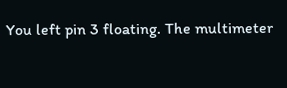You left pin 3 floating. The multimeter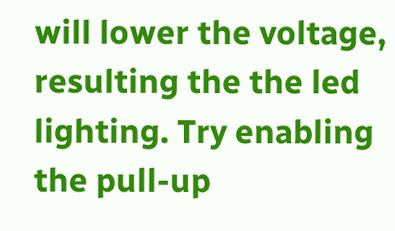will lower the voltage, resulting the the led lighting. Try enabling the pull-up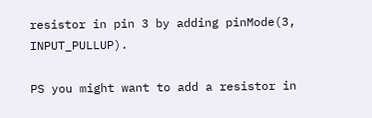resistor in pin 3 by adding pinMode(3, INPUT_PULLUP).

PS you might want to add a resistor in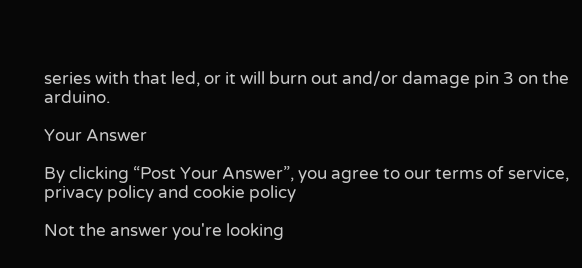series with that led, or it will burn out and/or damage pin 3 on the arduino.

Your Answer

By clicking “Post Your Answer”, you agree to our terms of service, privacy policy and cookie policy

Not the answer you're looking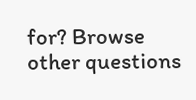for? Browse other questions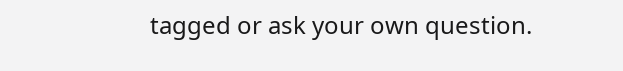tagged or ask your own question.